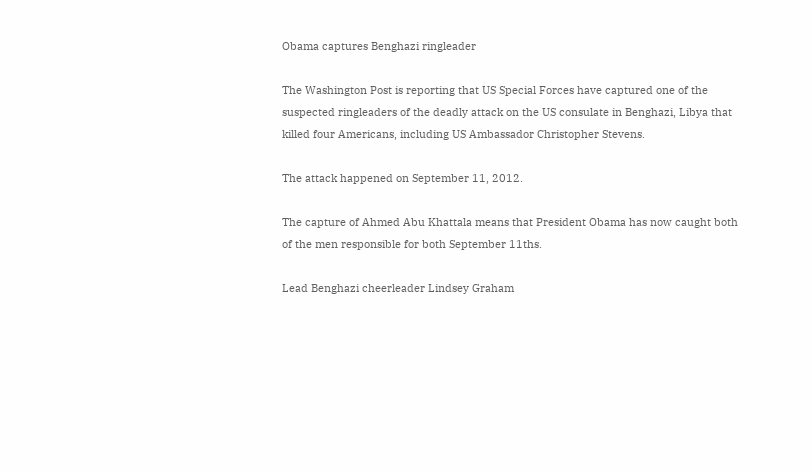Obama captures Benghazi ringleader

The Washington Post is reporting that US Special Forces have captured one of the suspected ringleaders of the deadly attack on the US consulate in Benghazi, Libya that killed four Americans, including US Ambassador Christopher Stevens.

The attack happened on September 11, 2012.

The capture of Ahmed Abu Khattala means that President Obama has now caught both of the men responsible for both September 11ths.

Lead Benghazi cheerleader Lindsey Graham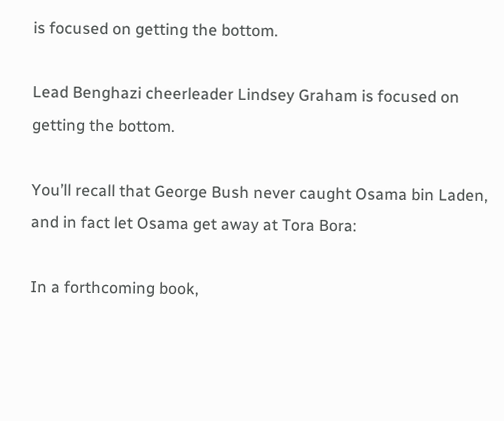is focused on getting the bottom.

Lead Benghazi cheerleader Lindsey Graham is focused on getting the bottom.

You’ll recall that George Bush never caught Osama bin Laden, and in fact let Osama get away at Tora Bora:

In a forthcoming book,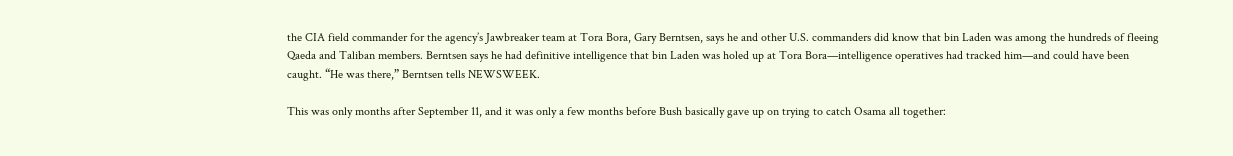the CIA field commander for the agency’s Jawbreaker team at Tora Bora, Gary Berntsen, says he and other U.S. commanders did know that bin Laden was among the hundreds of fleeing Qaeda and Taliban members. Berntsen says he had definitive intelligence that bin Laden was holed up at Tora Bora—intelligence operatives had tracked him—and could have been caught. “He was there,” Berntsen tells NEWSWEEK.

This was only months after September 11, and it was only a few months before Bush basically gave up on trying to catch Osama all together: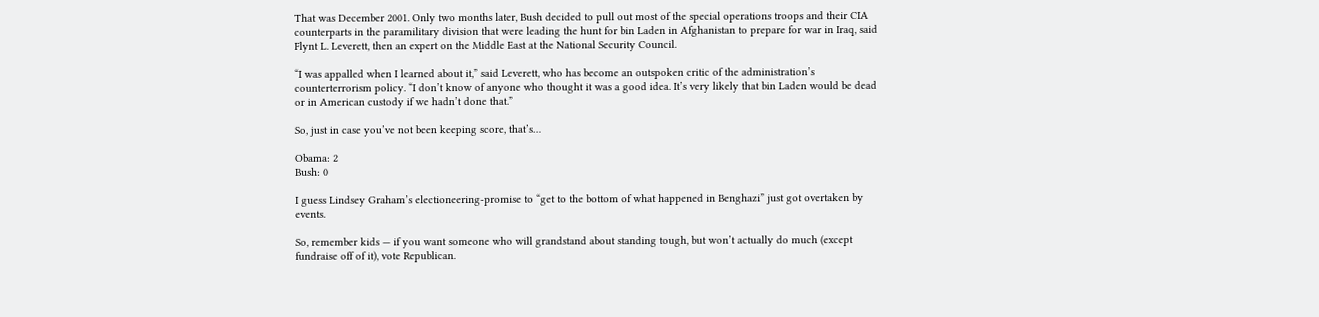That was December 2001. Only two months later, Bush decided to pull out most of the special operations troops and their CIA counterparts in the paramilitary division that were leading the hunt for bin Laden in Afghanistan to prepare for war in Iraq, said Flynt L. Leverett, then an expert on the Middle East at the National Security Council.

“I was appalled when I learned about it,” said Leverett, who has become an outspoken critic of the administration’s counterterrorism policy. “I don’t know of anyone who thought it was a good idea. It’s very likely that bin Laden would be dead or in American custody if we hadn’t done that.”

So, just in case you’ve not been keeping score, that’s…

Obama: 2
Bush: 0

I guess Lindsey Graham’s electioneering-promise to “get to the bottom of what happened in Benghazi” just got overtaken by events.

So, remember kids — if you want someone who will grandstand about standing tough, but won’t actually do much (except fundraise off of it), vote Republican.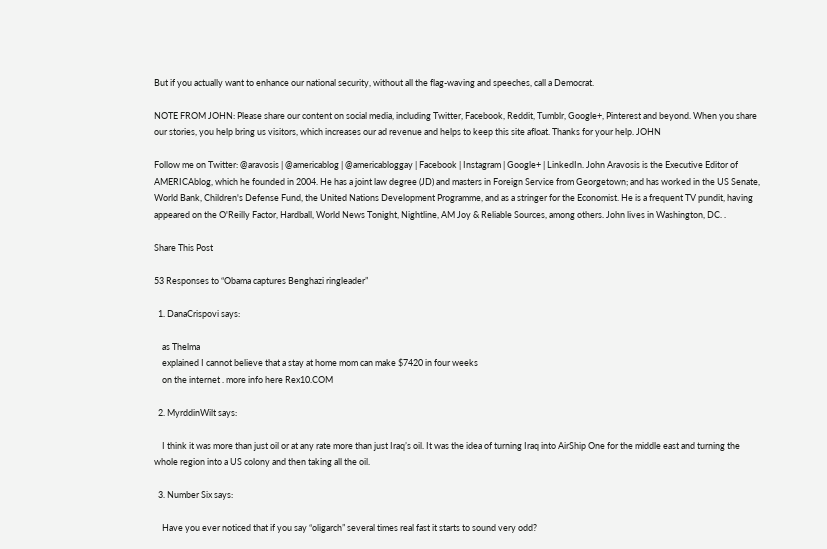But if you actually want to enhance our national security, without all the flag-waving and speeches, call a Democrat.

NOTE FROM JOHN: Please share our content on social media, including Twitter, Facebook, Reddit, Tumblr, Google+, Pinterest and beyond. When you share our stories, you help bring us visitors, which increases our ad revenue and helps to keep this site afloat. Thanks for your help. JOHN

Follow me on Twitter: @aravosis | @americablog | @americabloggay | Facebook | Instagram | Google+ | LinkedIn. John Aravosis is the Executive Editor of AMERICAblog, which he founded in 2004. He has a joint law degree (JD) and masters in Foreign Service from Georgetown; and has worked in the US Senate, World Bank, Children's Defense Fund, the United Nations Development Programme, and as a stringer for the Economist. He is a frequent TV pundit, having appeared on the O'Reilly Factor, Hardball, World News Tonight, Nightline, AM Joy & Reliable Sources, among others. John lives in Washington, DC. .

Share This Post

53 Responses to “Obama captures Benghazi ringleader”

  1. DanaCrispovi says:

    as Thelma
    explained I cannot believe that a stay at home mom can make $7420 in four weeks
    on the internet . more info here Rex10.COM

  2. MyrddinWilt says:

    I think it was more than just oil or at any rate more than just Iraq’s oil. It was the idea of turning Iraq into AirShip One for the middle east and turning the whole region into a US colony and then taking all the oil.

  3. Number Six says:

    Have you ever noticed that if you say “oligarch” several times real fast it starts to sound very odd?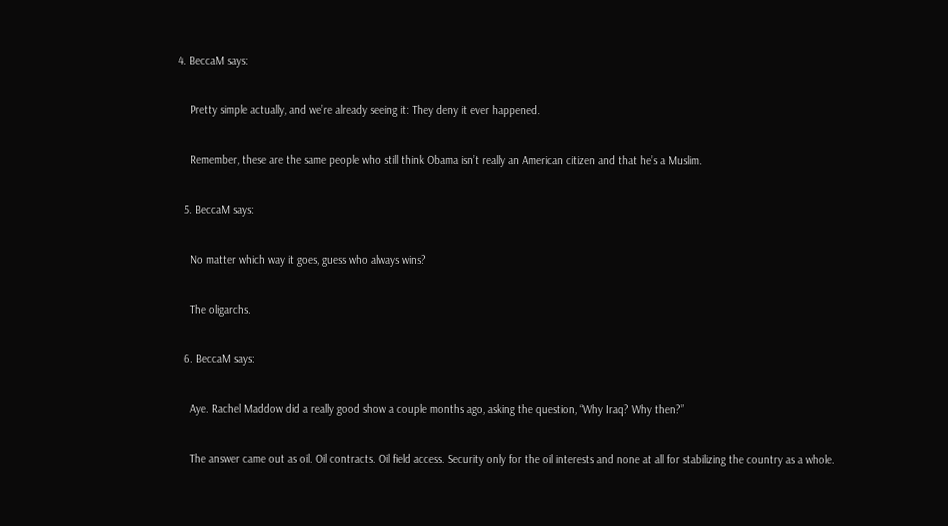4. BeccaM says:

    Pretty simple actually, and we’re already seeing it: They deny it ever happened.

    Remember, these are the same people who still think Obama isn’t really an American citizen and that he’s a Muslim.

  5. BeccaM says:

    No matter which way it goes, guess who always wins?

    The oligarchs.

  6. BeccaM says:

    Aye. Rachel Maddow did a really good show a couple months ago, asking the question, “Why Iraq? Why then?”

    The answer came out as oil. Oil contracts. Oil field access. Security only for the oil interests and none at all for stabilizing the country as a whole.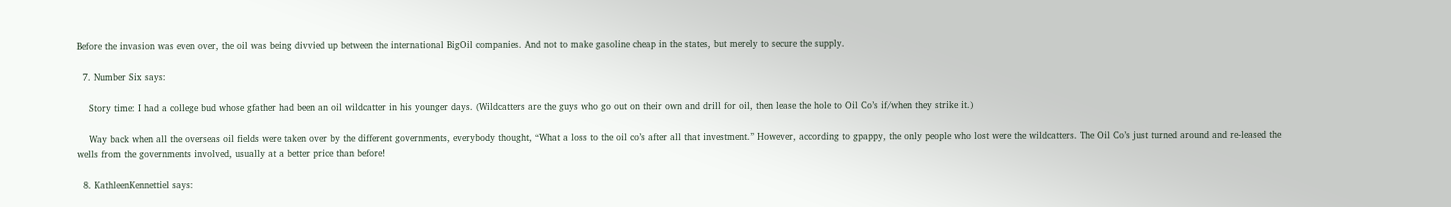Before the invasion was even over, the oil was being divvied up between the international BigOil companies. And not to make gasoline cheap in the states, but merely to secure the supply.

  7. Number Six says:

    Story time: I had a college bud whose gfather had been an oil wildcatter in his younger days. (Wildcatters are the guys who go out on their own and drill for oil, then lease the hole to Oil Co’s if/when they strike it.)

    Way back when all the overseas oil fields were taken over by the different governments, everybody thought, “What a loss to the oil co’s after all that investment.” However, according to gpappy, the only people who lost were the wildcatters. The Oil Co’s just turned around and re-leased the wells from the governments involved, usually at a better price than before!

  8. KathleenKennettiel says: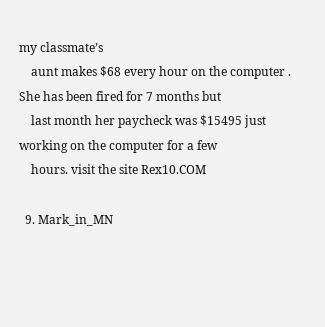my classmate’s
    aunt makes $68 every hour on the computer . She has been fired for 7 months but
    last month her paycheck was $15495 just working on the computer for a few
    hours. visit the site Rex10.COM

  9. Mark_in_MN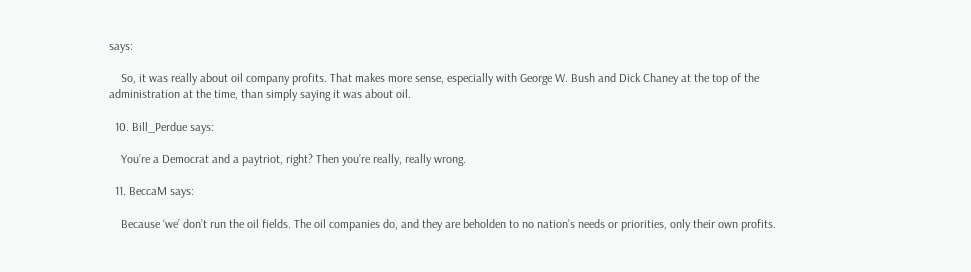says:

    So, it was really about oil company profits. That makes more sense, especially with George W. Bush and Dick Chaney at the top of the administration at the time, than simply saying it was about oil.

  10. Bill_Perdue says:

    You’re a Democrat and a paytriot, right? Then you’re really, really wrong.

  11. BeccaM says:

    Because ‘we’ don’t run the oil fields. The oil companies do, and they are beholden to no nation’s needs or priorities, only their own profits.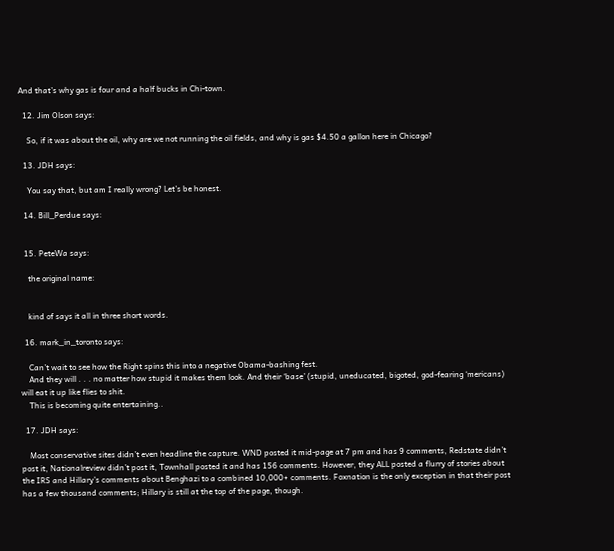And that’s why gas is four and a half bucks in Chi-town.

  12. Jim Olson says:

    So, if it was about the oil, why are we not running the oil fields, and why is gas $4.50 a gallon here in Chicago?

  13. JDH says:

    You say that, but am I really wrong? Let’s be honest.

  14. Bill_Perdue says:


  15. PeteWa says:

    the original name:


    kind of says it all in three short words.

  16. mark_in_toronto says:

    Can’t wait to see how the Right spins this into a negative Obama-bashing fest.
    And they will . . . no matter how stupid it makes them look. And their ‘base’ (stupid, uneducated, bigoted, god-fearing ‘mericans) will eat it up like flies to shit.
    This is becoming quite entertaining..

  17. JDH says:

    Most conservative sites didn’t even headline the capture. WND posted it mid-page at 7 pm and has 9 comments, Redstate didn’t post it, Nationalreview didn’t post it, Townhall posted it and has 156 comments. However, they ALL posted a flurry of stories about the IRS and Hillary’s comments about Benghazi to a combined 10,000+ comments. Foxnation is the only exception in that their post has a few thousand comments; Hillary is still at the top of the page, though.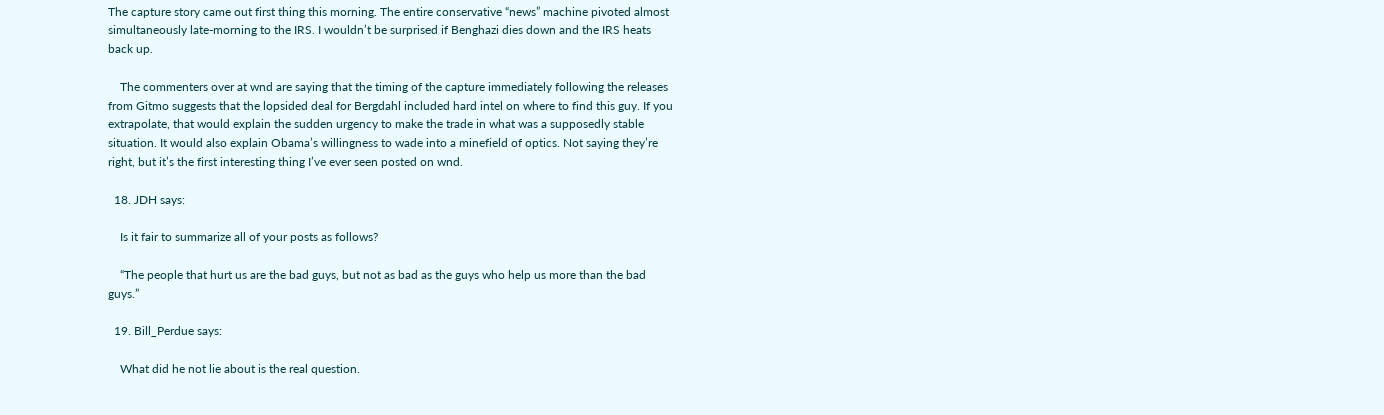The capture story came out first thing this morning. The entire conservative “news” machine pivoted almost simultaneously late-morning to the IRS. I wouldn’t be surprised if Benghazi dies down and the IRS heats back up.

    The commenters over at wnd are saying that the timing of the capture immediately following the releases from Gitmo suggests that the lopsided deal for Bergdahl included hard intel on where to find this guy. If you extrapolate, that would explain the sudden urgency to make the trade in what was a supposedly stable situation. It would also explain Obama’s willingness to wade into a minefield of optics. Not saying they’re right, but it’s the first interesting thing I’ve ever seen posted on wnd.

  18. JDH says:

    Is it fair to summarize all of your posts as follows?

    “The people that hurt us are the bad guys, but not as bad as the guys who help us more than the bad guys.”

  19. Bill_Perdue says:

    What did he not lie about is the real question.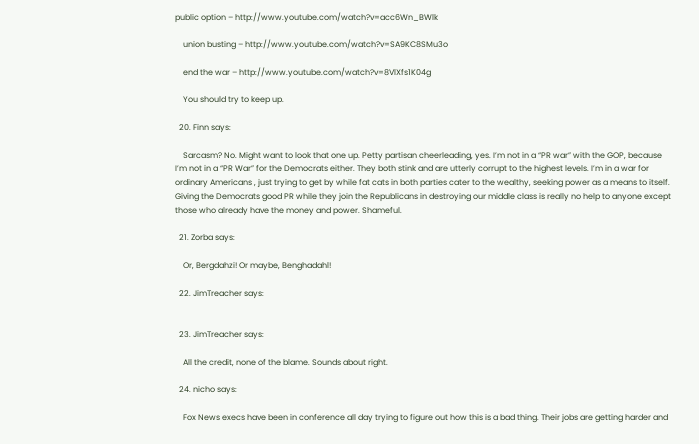public option – http://www.youtube.com/watch?v=acc6Wn_BWlk

    union busting – http://www.youtube.com/watch?v=SA9KC8SMu3o

    end the war – http://www.youtube.com/watch?v=8VlXfs1K04g

    You should try to keep up.

  20. Finn says:

    Sarcasm? No. Might want to look that one up. Petty partisan cheerleading, yes. I’m not in a “PR war” with the GOP, because I’m not in a “PR War” for the Democrats either. They both stink and are utterly corrupt to the highest levels. I’m in a war for ordinary Americans , just trying to get by while fat cats in both parties cater to the wealthy, seeking power as a means to itself. Giving the Democrats good PR while they join the Republicans in destroying our middle class is really no help to anyone except those who already have the money and power. Shameful.

  21. Zorba says:

    Or, Bergdahzi! Or maybe, Benghadahl!

  22. JimTreacher says:


  23. JimTreacher says:

    All the credit, none of the blame. Sounds about right.

  24. nicho says:

    Fox News execs have been in conference all day trying to figure out how this is a bad thing. Their jobs are getting harder and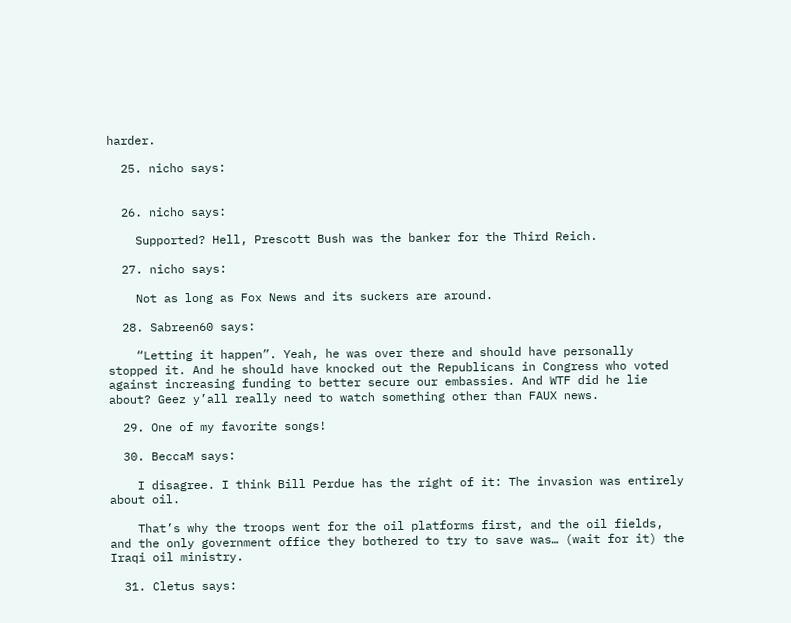harder.

  25. nicho says:


  26. nicho says:

    Supported? Hell, Prescott Bush was the banker for the Third Reich.

  27. nicho says:

    Not as long as Fox News and its suckers are around.

  28. Sabreen60 says:

    “Letting it happen”. Yeah, he was over there and should have personally stopped it. And he should have knocked out the Republicans in Congress who voted against increasing funding to better secure our embassies. And WTF did he lie about? Geez y’all really need to watch something other than FAUX news.

  29. One of my favorite songs!

  30. BeccaM says:

    I disagree. I think Bill Perdue has the right of it: The invasion was entirely about oil.

    That’s why the troops went for the oil platforms first, and the oil fields, and the only government office they bothered to try to save was… (wait for it) the Iraqi oil ministry.

  31. Cletus says: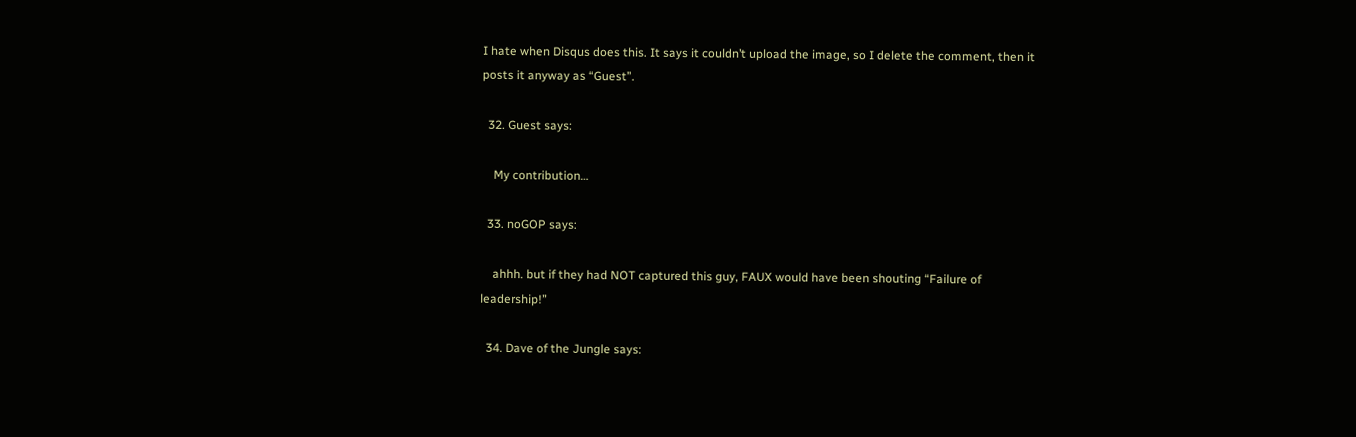I hate when Disqus does this. It says it couldn’t upload the image, so I delete the comment, then it posts it anyway as “Guest”.

  32. Guest says:

    My contribution…

  33. noGOP says:

    ahhh. but if they had NOT captured this guy, FAUX would have been shouting “Failure of leadership!”

  34. Dave of the Jungle says: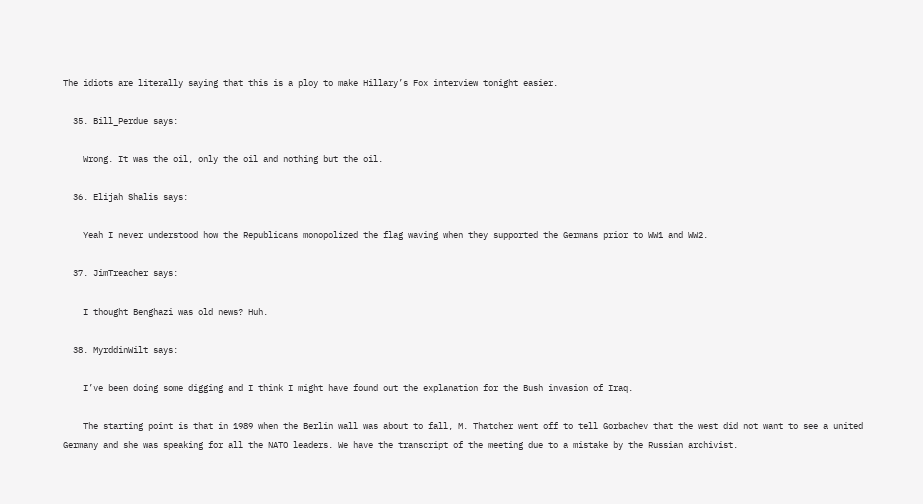The idiots are literally saying that this is a ploy to make Hillary’s Fox interview tonight easier.

  35. Bill_Perdue says:

    Wrong. It was the oil, only the oil and nothing but the oil.

  36. Elijah Shalis says:

    Yeah I never understood how the Republicans monopolized the flag waving when they supported the Germans prior to WW1 and WW2.

  37. JimTreacher says:

    I thought Benghazi was old news? Huh.

  38. MyrddinWilt says:

    I’ve been doing some digging and I think I might have found out the explanation for the Bush invasion of Iraq.

    The starting point is that in 1989 when the Berlin wall was about to fall, M. Thatcher went off to tell Gorbachev that the west did not want to see a united Germany and she was speaking for all the NATO leaders. We have the transcript of the meeting due to a mistake by the Russian archivist.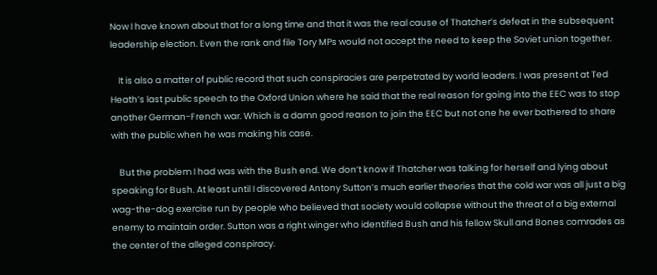Now I have known about that for a long time and that it was the real cause of Thatcher’s defeat in the subsequent leadership election. Even the rank and file Tory MPs would not accept the need to keep the Soviet union together.

    It is also a matter of public record that such conspiracies are perpetrated by world leaders. I was present at Ted Heath’s last public speech to the Oxford Union where he said that the real reason for going into the EEC was to stop another German-French war. Which is a damn good reason to join the EEC but not one he ever bothered to share with the public when he was making his case.

    But the problem I had was with the Bush end. We don’t know if Thatcher was talking for herself and lying about speaking for Bush. At least until I discovered Antony Sutton’s much earlier theories that the cold war was all just a big wag-the-dog exercise run by people who believed that society would collapse without the threat of a big external enemy to maintain order. Sutton was a right winger who identified Bush and his fellow Skull and Bones comrades as the center of the alleged conspiracy.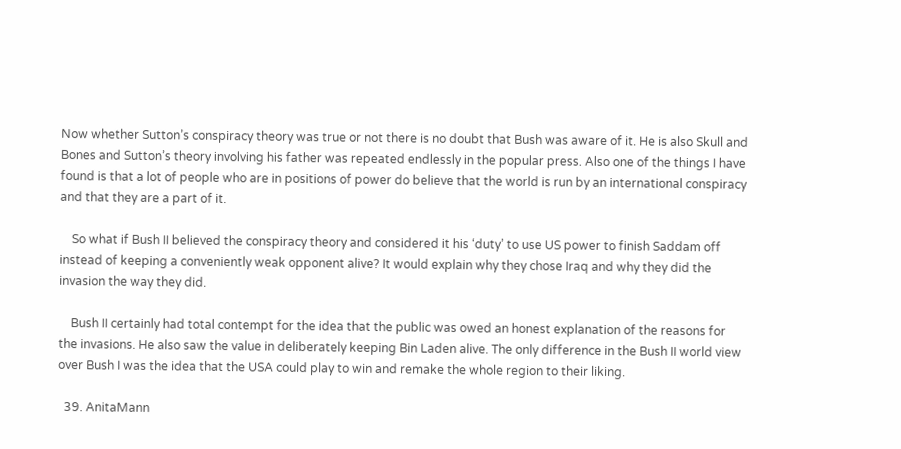Now whether Sutton’s conspiracy theory was true or not there is no doubt that Bush was aware of it. He is also Skull and Bones and Sutton’s theory involving his father was repeated endlessly in the popular press. Also one of the things I have found is that a lot of people who are in positions of power do believe that the world is run by an international conspiracy and that they are a part of it.

    So what if Bush II believed the conspiracy theory and considered it his ‘duty’ to use US power to finish Saddam off instead of keeping a conveniently weak opponent alive? It would explain why they chose Iraq and why they did the invasion the way they did.

    Bush II certainly had total contempt for the idea that the public was owed an honest explanation of the reasons for the invasions. He also saw the value in deliberately keeping Bin Laden alive. The only difference in the Bush II world view over Bush I was the idea that the USA could play to win and remake the whole region to their liking.

  39. AnitaMann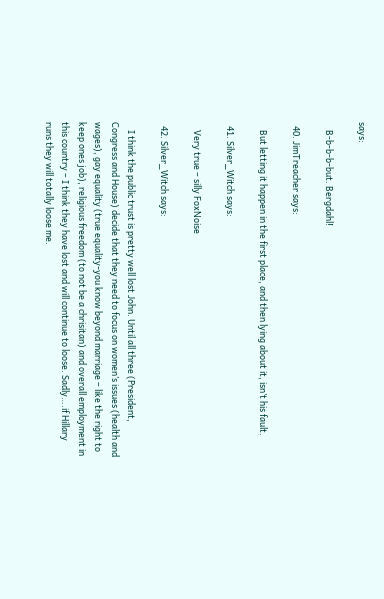says:

    B-b-b-b-but. Bergdahl!

  40. JimTreacher says:

    But letting it happen in the first place, and then lying about it, isn’t his fault.

  41. Silver_Witch says:

    Very true – silly FoxNoise

  42. Silver_Witch says:

    I think the public trust is pretty well lost John. Until all three (President, Congress and House) decide that they need to focus on women’s issues (health and wages), gay equality (true equality-you know beyond marriage – like the right to keep ones job), religious freedom (to not be a chrisitan) and overall employment in this country – I think they have lost and will continue to loose. Sadly….if Hillary runs they will totally loose me.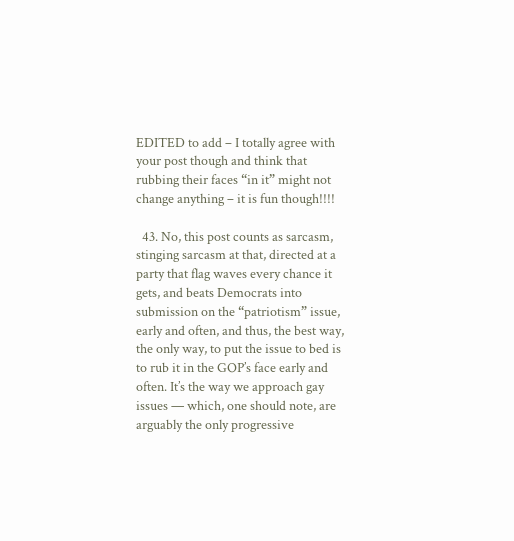EDITED to add – I totally agree with your post though and think that rubbing their faces “in it” might not change anything – it is fun though!!!!

  43. No, this post counts as sarcasm, stinging sarcasm at that, directed at a party that flag waves every chance it gets, and beats Democrats into submission on the “patriotism” issue, early and often, and thus, the best way, the only way, to put the issue to bed is to rub it in the GOP’s face early and often. It’s the way we approach gay issues — which, one should note, are arguably the only progressive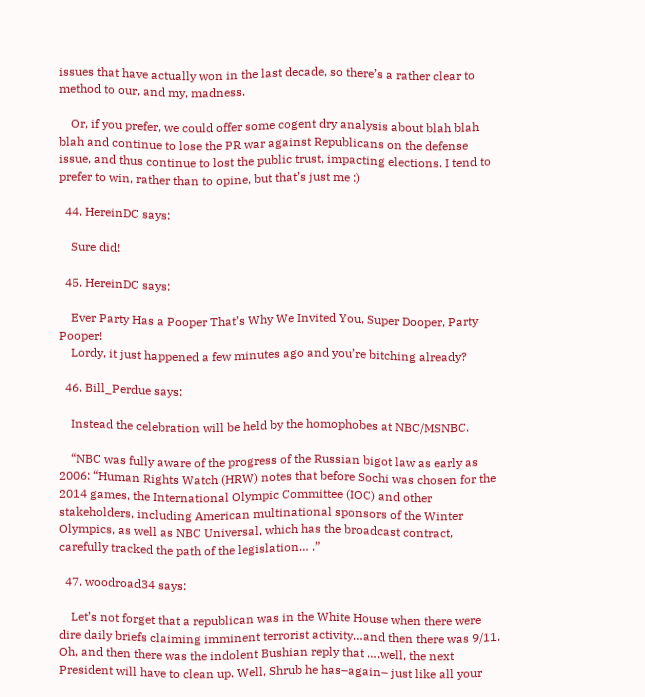issues that have actually won in the last decade, so there’s a rather clear to method to our, and my, madness.

    Or, if you prefer, we could offer some cogent dry analysis about blah blah blah and continue to lose the PR war against Republicans on the defense issue, and thus continue to lost the public trust, impacting elections. I tend to prefer to win, rather than to opine, but that’s just me :)

  44. HereinDC says:

    Sure did!

  45. HereinDC says:

    Ever Party Has a Pooper That’s Why We Invited You, Super Dooper, Party Pooper!
    Lordy, it just happened a few minutes ago and you’re bitching already?

  46. Bill_Perdue says:

    Instead the celebration will be held by the homophobes at NBC/MSNBC.

    “NBC was fully aware of the progress of the Russian bigot law as early as 2006: “Human Rights Watch (HRW) notes that before Sochi was chosen for the 2014 games, the International Olympic Committee (IOC) and other stakeholders, including American multinational sponsors of the Winter Olympics, as well as NBC Universal, which has the broadcast contract, carefully tracked the path of the legislation… .”

  47. woodroad34 says:

    Let’s not forget that a republican was in the White House when there were dire daily briefs claiming imminent terrorist activity…and then there was 9/11. Oh, and then there was the indolent Bushian reply that ….well, the next President will have to clean up. Well, Shrub he has–again– just like all your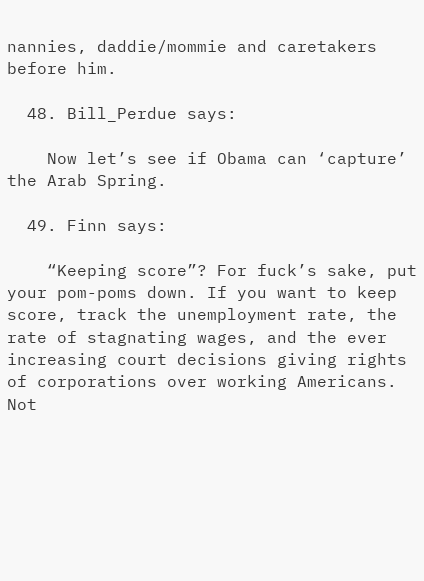nannies, daddie/mommie and caretakers before him.

  48. Bill_Perdue says:

    Now let’s see if Obama can ‘capture’ the Arab Spring.

  49. Finn says:

    “Keeping score”? For fuck’s sake, put your pom-poms down. If you want to keep score, track the unemployment rate, the rate of stagnating wages, and the ever increasing court decisions giving rights of corporations over working Americans. Not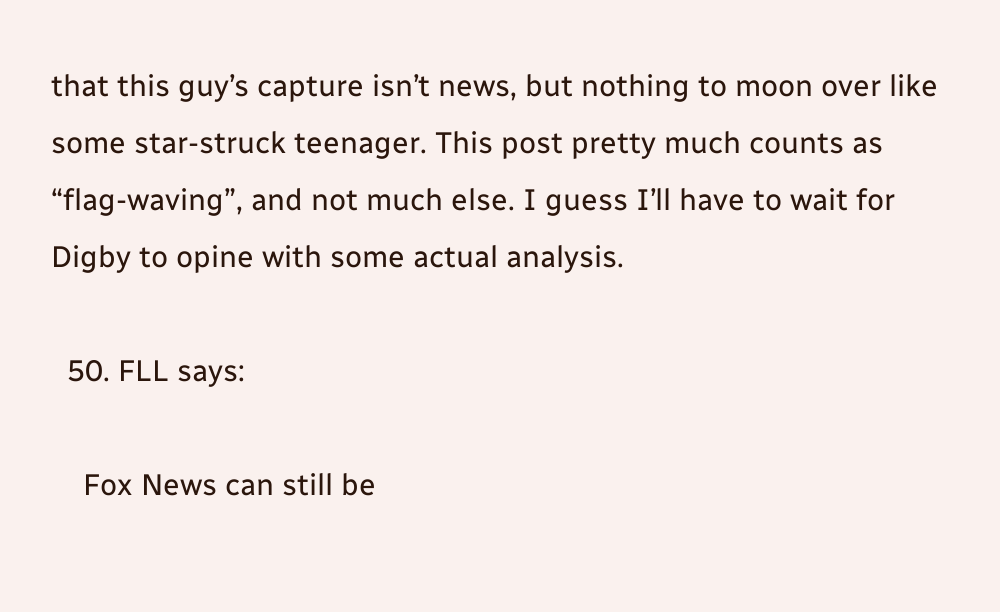that this guy’s capture isn’t news, but nothing to moon over like some star-struck teenager. This post pretty much counts as “flag-waving”, and not much else. I guess I’ll have to wait for Digby to opine with some actual analysis.

  50. FLL says:

    Fox News can still be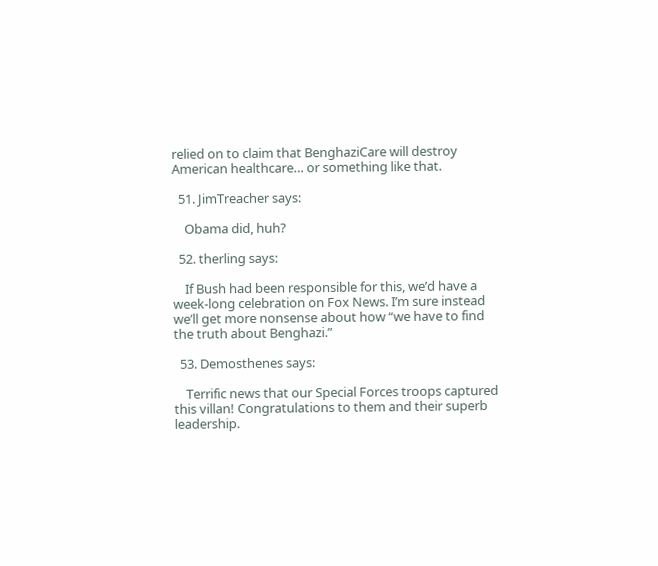relied on to claim that BenghaziCare will destroy American healthcare… or something like that.

  51. JimTreacher says:

    Obama did, huh?

  52. therling says:

    If Bush had been responsible for this, we’d have a week-long celebration on Fox News. I’m sure instead we’ll get more nonsense about how “we have to find the truth about Benghazi.”

  53. Demosthenes says:

    Terrific news that our Special Forces troops captured this villan! Congratulations to them and their superb leadership.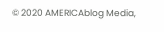© 2020 AMERICAblog Media,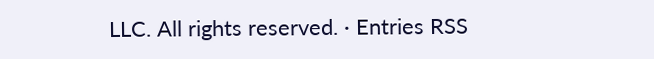LLC. All rights reserved. · Entries RSS